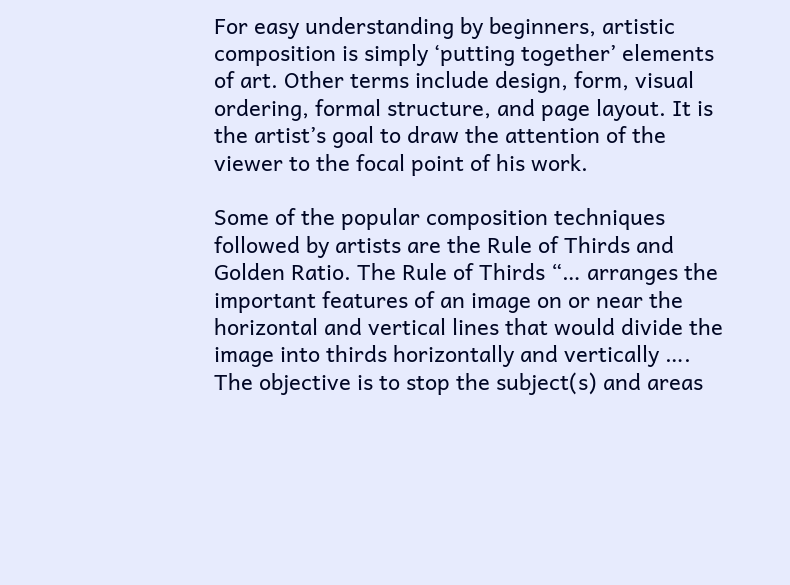For easy understanding by beginners, artistic composition is simply ‘putting together’ elements of art. Other terms include design, form, visual ordering, formal structure, and page layout. It is the artist’s goal to draw the attention of the viewer to the focal point of his work.

Some of the popular composition techniques followed by artists are the Rule of Thirds and Golden Ratio. The Rule of Thirds “… arranges the important features of an image on or near the horizontal and vertical lines that would divide the image into thirds horizontally and vertically …. The objective is to stop the subject(s) and areas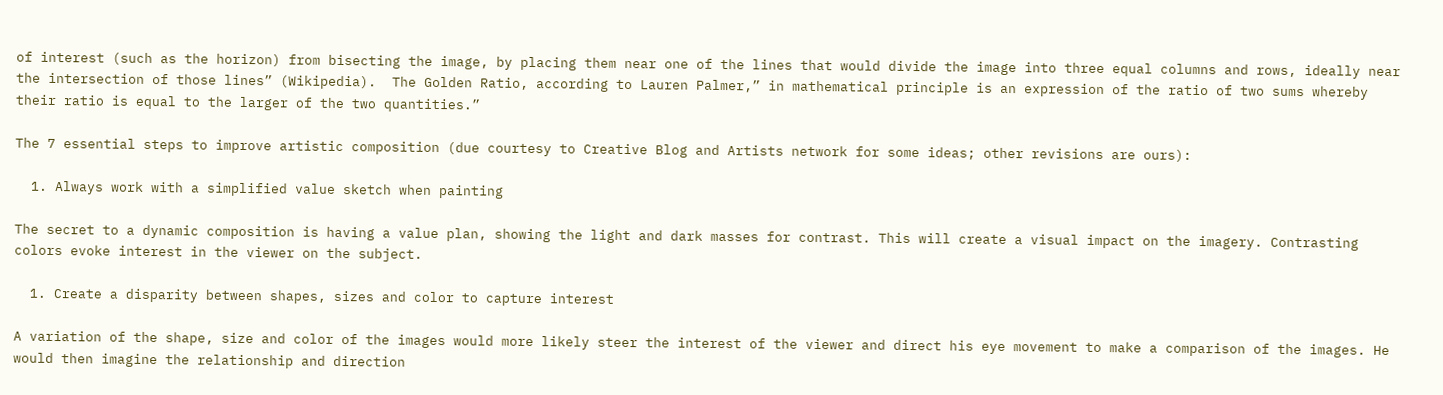of interest (such as the horizon) from bisecting the image, by placing them near one of the lines that would divide the image into three equal columns and rows, ideally near the intersection of those lines” (Wikipedia).  The Golden Ratio, according to Lauren Palmer,” in mathematical principle is an expression of the ratio of two sums whereby their ratio is equal to the larger of the two quantities.”

The 7 essential steps to improve artistic composition (due courtesy to Creative Blog and Artists network for some ideas; other revisions are ours):

  1. Always work with a simplified value sketch when painting

The secret to a dynamic composition is having a value plan, showing the light and dark masses for contrast. This will create a visual impact on the imagery. Contrasting colors evoke interest in the viewer on the subject.

  1. Create a disparity between shapes, sizes and color to capture interest

A variation of the shape, size and color of the images would more likely steer the interest of the viewer and direct his eye movement to make a comparison of the images. He would then imagine the relationship and direction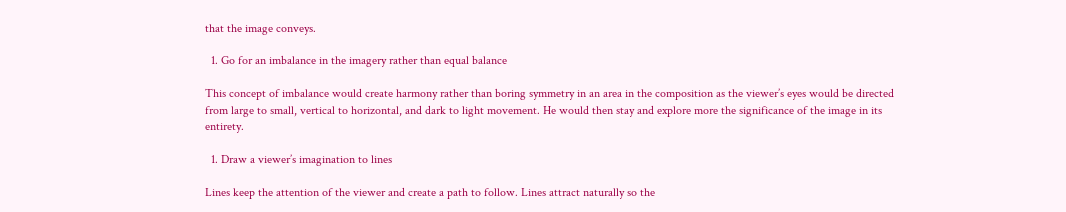that the image conveys.

  1. Go for an imbalance in the imagery rather than equal balance

This concept of imbalance would create harmony rather than boring symmetry in an area in the composition as the viewer’s eyes would be directed from large to small, vertical to horizontal, and dark to light movement. He would then stay and explore more the significance of the image in its entirety.

  1. Draw a viewer’s imagination to lines

Lines keep the attention of the viewer and create a path to follow. Lines attract naturally so the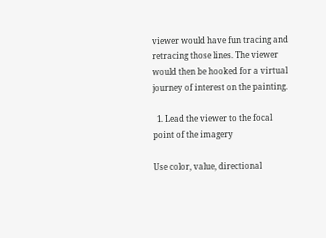viewer would have fun tracing and retracing those lines. The viewer would then be hooked for a virtual journey of interest on the painting.

  1. Lead the viewer to the focal point of the imagery

Use color, value, directional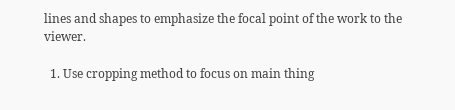lines and shapes to emphasize the focal point of the work to the viewer.

  1. Use cropping method to focus on main thing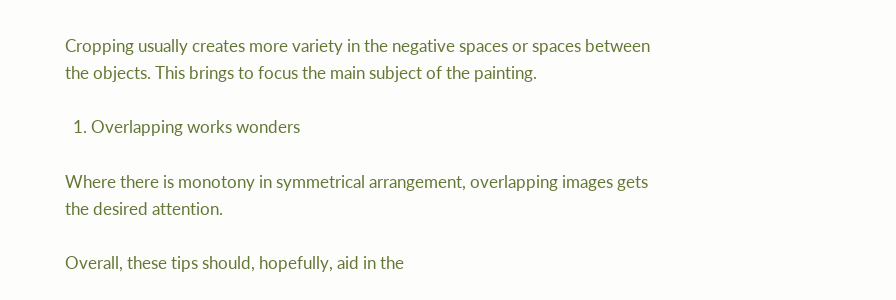Cropping usually creates more variety in the negative spaces or spaces between the objects. This brings to focus the main subject of the painting.

  1. Overlapping works wonders

Where there is monotony in symmetrical arrangement, overlapping images gets the desired attention.

Overall, these tips should, hopefully, aid in the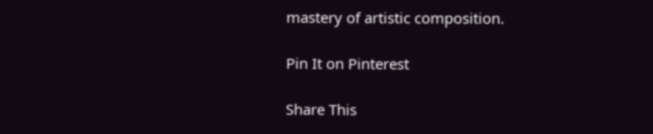mastery of artistic composition.

Pin It on Pinterest

Share This